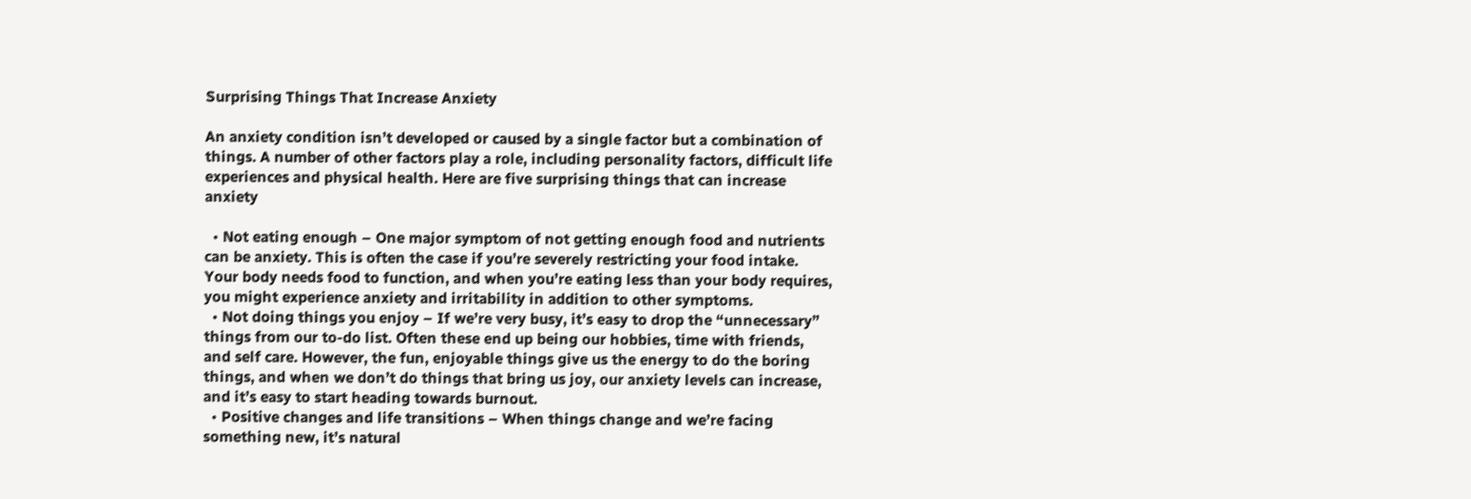Surprising Things That Increase Anxiety

An anxiety condition isn’t developed or caused by a single factor but a combination of things. A number of other factors play a role, including personality factors, difficult life experiences and physical health. Here are five surprising things that can increase anxiety

  • Not eating enough – One major symptom of not getting enough food and nutrients can be anxiety. This is often the case if you’re severely restricting your food intake. Your body needs food to function, and when you’re eating less than your body requires, you might experience anxiety and irritability in addition to other symptoms.
  • Not doing things you enjoy – If we’re very busy, it’s easy to drop the “unnecessary” things from our to-do list. Often these end up being our hobbies, time with friends, and self care. However, the fun, enjoyable things give us the energy to do the boring things, and when we don’t do things that bring us joy, our anxiety levels can increase, and it’s easy to start heading towards burnout.
  • Positive changes and life transitions – When things change and we’re facing something new, it’s natural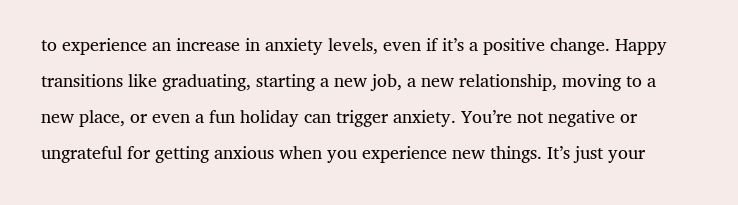to experience an increase in anxiety levels, even if it’s a positive change. Happy transitions like graduating, starting a new job, a new relationship, moving to a new place, or even a fun holiday can trigger anxiety. You’re not negative or ungrateful for getting anxious when you experience new things. It’s just your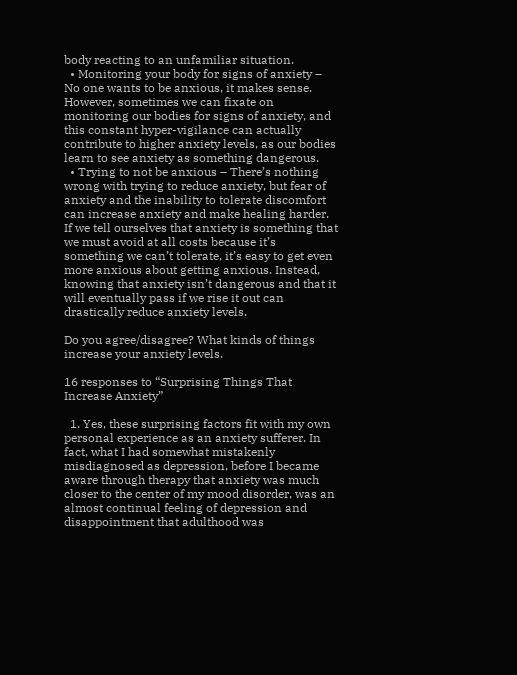body reacting to an unfamiliar situation.
  • Monitoring your body for signs of anxiety – No one wants to be anxious, it makes sense. However, sometimes we can fixate on monitoring our bodies for signs of anxiety, and this constant hyper-vigilance can actually contribute to higher anxiety levels, as our bodies learn to see anxiety as something dangerous.
  • Trying to not be anxious – There’s nothing wrong with trying to reduce anxiety, but fear of anxiety and the inability to tolerate discomfort can increase anxiety and make healing harder. If we tell ourselves that anxiety is something that we must avoid at all costs because it’s something we can’t tolerate, it’s easy to get even more anxious about getting anxious. Instead, knowing that anxiety isn’t dangerous and that it will eventually pass if we rise it out can drastically reduce anxiety levels.

Do you agree/disagree? What kinds of things increase your anxiety levels.

16 responses to “Surprising Things That Increase Anxiety”

  1. Yes, these surprising factors fit with my own personal experience as an anxiety sufferer. In fact, what I had somewhat mistakenly misdiagnosed as depression, before I became aware through therapy that anxiety was much closer to the center of my mood disorder, was an almost continual feeling of depression and disappointment that adulthood was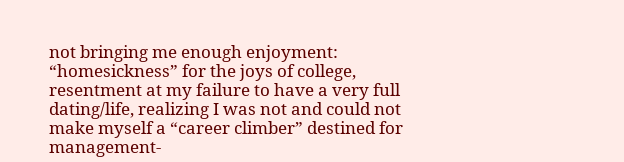not bringing me enough enjoyment: “homesickness” for the joys of college, resentment at my failure to have a very full dating/life, realizing I was not and could not make myself a “career climber” destined for management-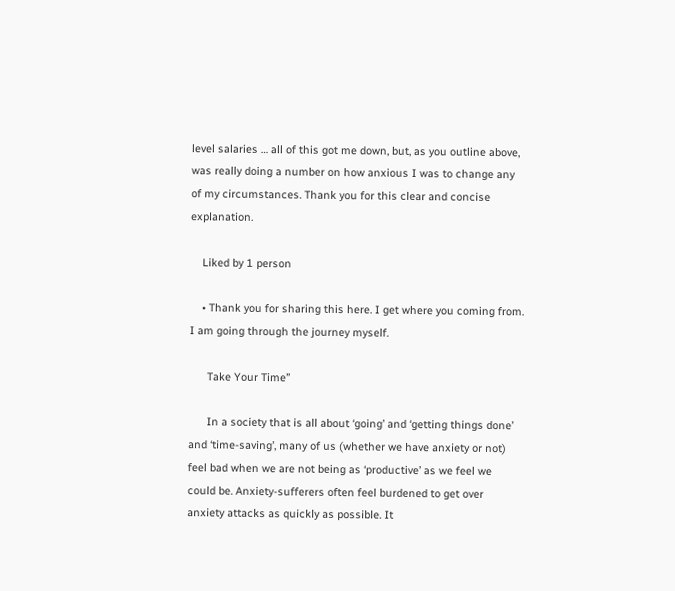level salaries … all of this got me down, but, as you outline above, was really doing a number on how anxious I was to change any of my circumstances. Thank you for this clear and concise explanation.

    Liked by 1 person

    • Thank you for sharing this here. I get where you coming from. I am going through the journey myself.

      Take Your Time”

      In a society that is all about ‘going’ and ‘getting things done’ and ‘time-saving’, many of us (whether we have anxiety or not) feel bad when we are not being as ‘productive’ as we feel we could be. Anxiety-sufferers often feel burdened to get over anxiety attacks as quickly as possible. It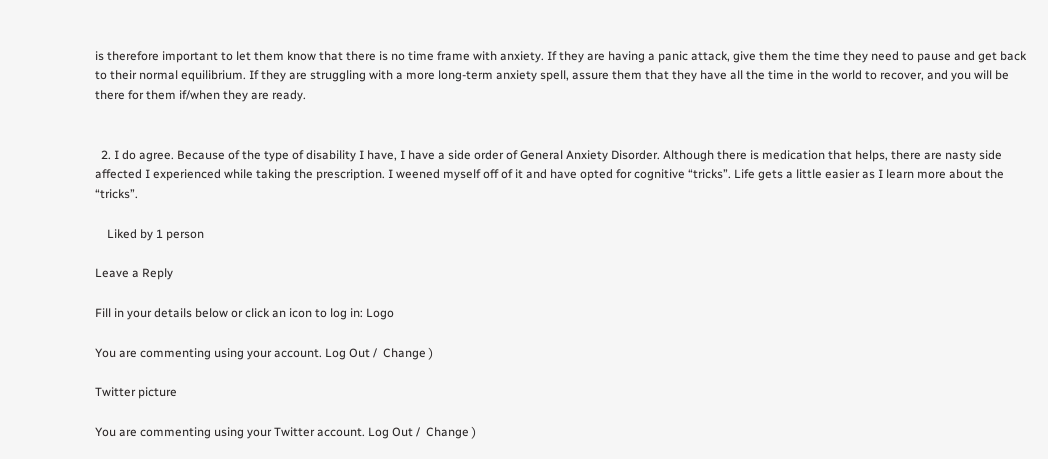is therefore important to let them know that there is no time frame with anxiety. If they are having a panic attack, give them the time they need to pause and get back to their normal equilibrium. If they are struggling with a more long-term anxiety spell, assure them that they have all the time in the world to recover, and you will be there for them if/when they are ready.


  2. I do agree. Because of the type of disability I have, I have a side order of General Anxiety Disorder. Although there is medication that helps, there are nasty side affected I experienced while taking the prescription. I weened myself off of it and have opted for cognitive “tricks”. Life gets a little easier as I learn more about the “tricks”.

    Liked by 1 person

Leave a Reply

Fill in your details below or click an icon to log in: Logo

You are commenting using your account. Log Out /  Change )

Twitter picture

You are commenting using your Twitter account. Log Out /  Change )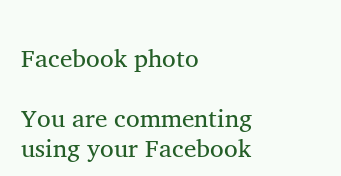Facebook photo

You are commenting using your Facebook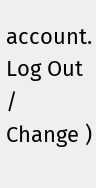account. Log Out /  Change )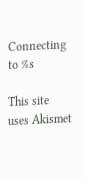Connecting to %s

This site uses Akismet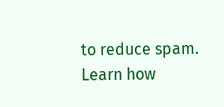to reduce spam. Learn how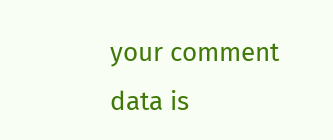your comment data is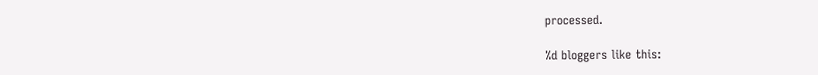processed.

%d bloggers like this: